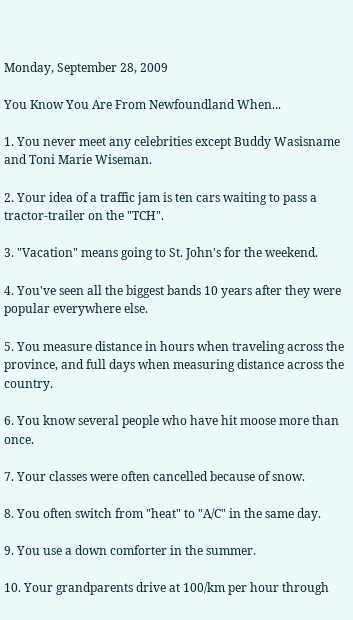Monday, September 28, 2009

You Know You Are From Newfoundland When...

1. You never meet any celebrities except Buddy Wasisname and Toni Marie Wiseman.

2. Your idea of a traffic jam is ten cars waiting to pass a tractor-trailer on the "TCH".

3. "Vacation" means going to St. John's for the weekend.

4. You've seen all the biggest bands 10 years after they were popular everywhere else.

5. You measure distance in hours when traveling across the province, and full days when measuring distance across the country.

6. You know several people who have hit moose more than once.

7. Your classes were often cancelled because of snow.

8. You often switch from "heat" to "A/C" in the same day.

9. You use a down comforter in the summer.

10. Your grandparents drive at 100/km per hour through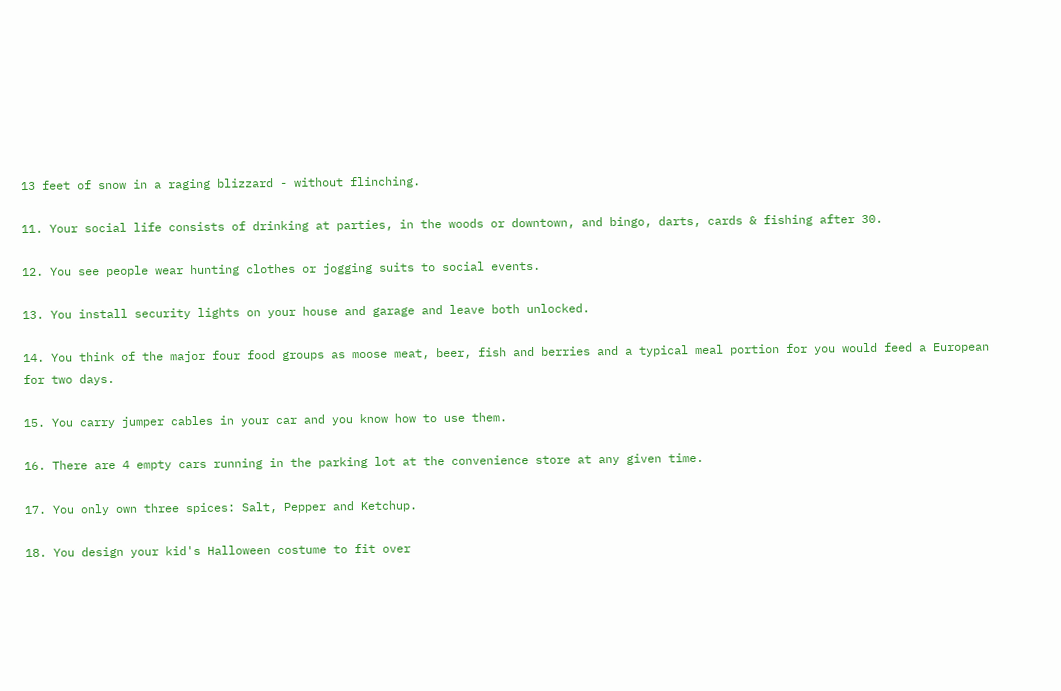13 feet of snow in a raging blizzard - without flinching.

11. Your social life consists of drinking at parties, in the woods or downtown, and bingo, darts, cards & fishing after 30.

12. You see people wear hunting clothes or jogging suits to social events.

13. You install security lights on your house and garage and leave both unlocked.

14. You think of the major four food groups as moose meat, beer, fish and berries and a typical meal portion for you would feed a European for two days.

15. You carry jumper cables in your car and you know how to use them.

16. There are 4 empty cars running in the parking lot at the convenience store at any given time.

17. You only own three spices: Salt, Pepper and Ketchup.

18. You design your kid's Halloween costume to fit over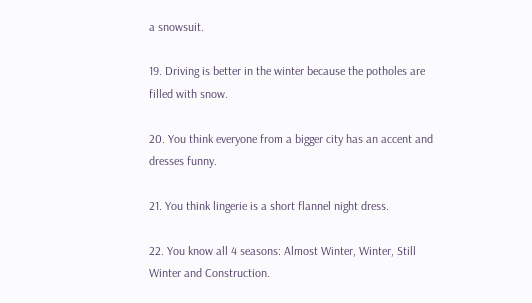a snowsuit.

19. Driving is better in the winter because the potholes are filled with snow.

20. You think everyone from a bigger city has an accent and dresses funny.

21. You think lingerie is a short flannel night dress.

22. You know all 4 seasons: Almost Winter, Winter, Still Winter and Construction.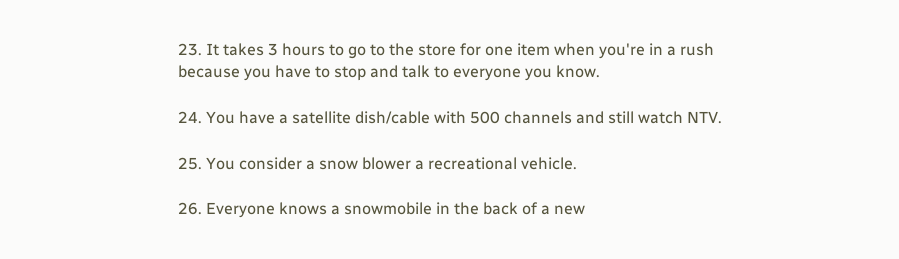23. It takes 3 hours to go to the store for one item when you're in a rush because you have to stop and talk to everyone you know.

24. You have a satellite dish/cable with 500 channels and still watch NTV.

25. You consider a snow blower a recreational vehicle.

26. Everyone knows a snowmobile in the back of a new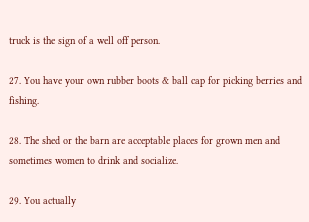truck is the sign of a well off person.

27. You have your own rubber boots & ball cap for picking berries and fishing.

28. The shed or the barn are acceptable places for grown men and sometimes women to drink and socialize.

29. You actually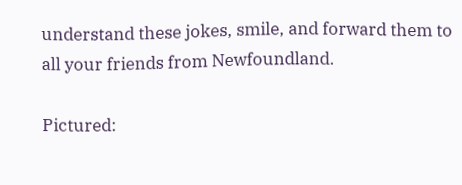understand these jokes, smile, and forward them to all your friends from Newfoundland.

Pictured: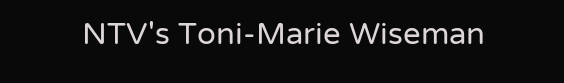NTV's Toni-Marie Wiseman